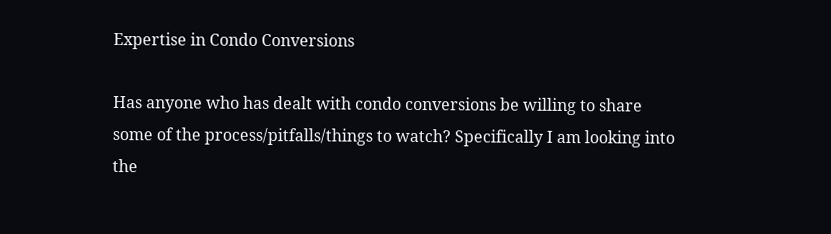Expertise in Condo Conversions

Has anyone who has dealt with condo conversions be willing to share some of the process/pitfalls/things to watch? Specifically I am looking into the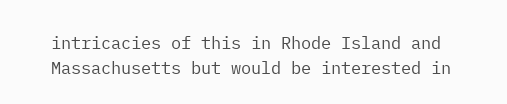intricacies of this in Rhode Island and Massachusetts but would be interested in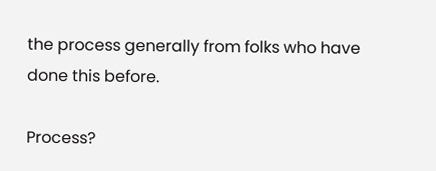the process generally from folks who have done this before.

Process?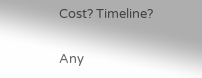Cost? Timeline?

Any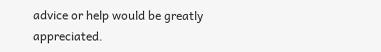advice or help would be greatly appreciated.